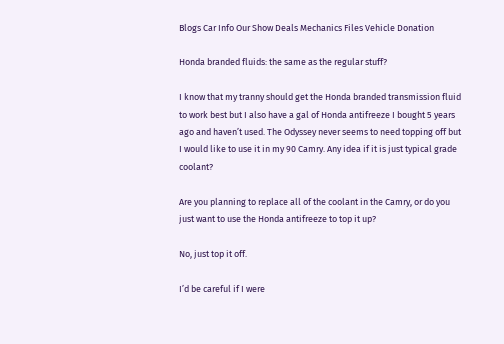Blogs Car Info Our Show Deals Mechanics Files Vehicle Donation

Honda branded fluids: the same as the regular stuff?

I know that my tranny should get the Honda branded transmission fluid to work best but I also have a gal of Honda antifreeze I bought 5 years ago and haven’t used. The Odyssey never seems to need topping off but I would like to use it in my 90 Camry. Any idea if it is just typical grade coolant?

Are you planning to replace all of the coolant in the Camry, or do you just want to use the Honda antifreeze to top it up?

No, just top it off.

I’d be careful if I were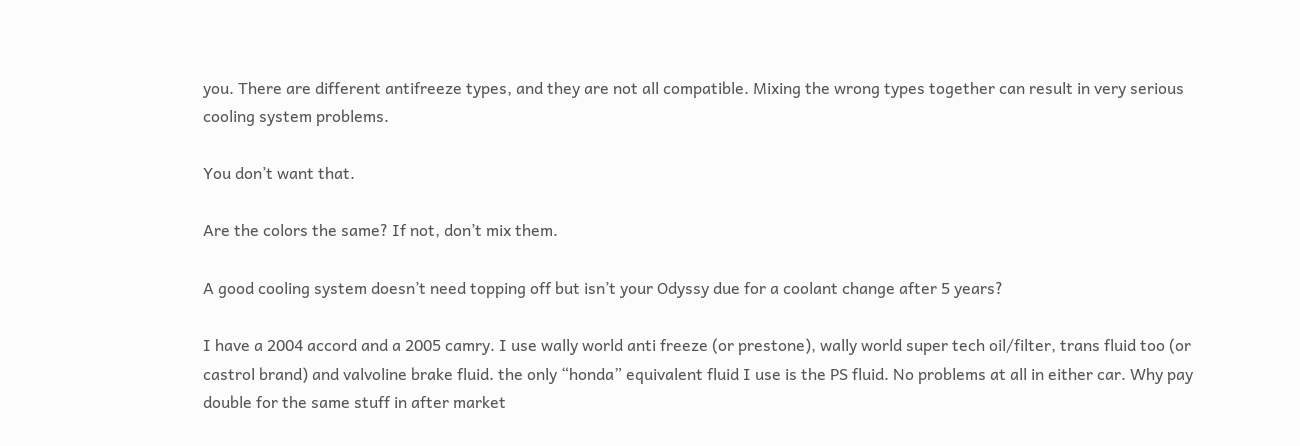you. There are different antifreeze types, and they are not all compatible. Mixing the wrong types together can result in very serious cooling system problems.

You don’t want that.

Are the colors the same? If not, don’t mix them.

A good cooling system doesn’t need topping off but isn’t your Odyssy due for a coolant change after 5 years?

I have a 2004 accord and a 2005 camry. I use wally world anti freeze (or prestone), wally world super tech oil/filter, trans fluid too (or castrol brand) and valvoline brake fluid. the only “honda” equivalent fluid I use is the PS fluid. No problems at all in either car. Why pay double for the same stuff in after market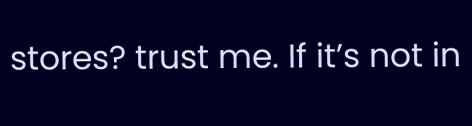stores? trust me. If it’s not in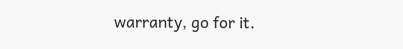warranty, go for it.